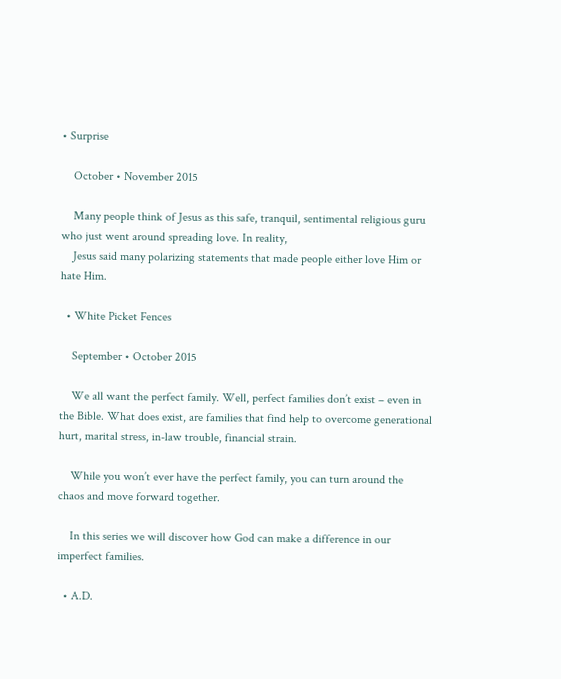• Surprise

    October • November 2015

    Many people think of Jesus as this safe, tranquil, sentimental religious guru who just went around spreading love. In reality,
    Jesus said many polarizing statements that made people either love Him or hate Him.

  • White Picket Fences

    September • October 2015

    We all want the perfect family. Well, perfect families don’t exist – even in the Bible. What does exist, are families that find help to overcome generational hurt, marital stress, in-law trouble, financial strain.

    While you won’t ever have the perfect family, you can turn around the chaos and move forward together.

    In this series we will discover how God can make a difference in our imperfect families.

  • A.D.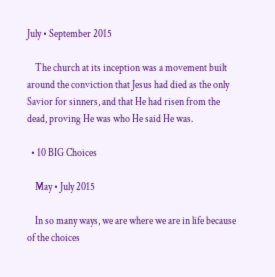July • September 2015

    The church at its inception was a movement built around the conviction that Jesus had died as the only Savior for sinners, and that He had risen from the dead, proving He was who He said He was.

  • 10 BIG Choices

    May • July 2015

    In so many ways, we are where we are in life because of the choices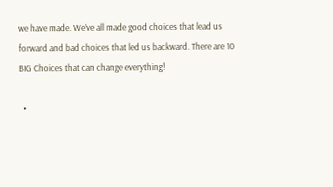we have made. We’ve all made good choices that lead us forward and bad choices that led us backward. There are 10 BIG Choices that can change everything!

  •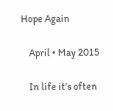Hope Again

    April • May 2015

    In life it’s often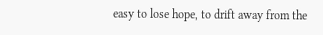easy to lose hope, to drift away from the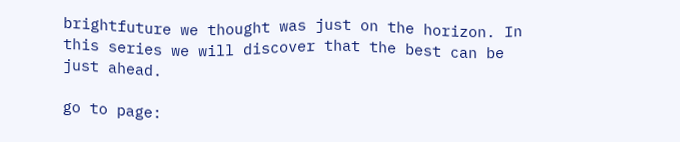brightfuture we thought was just on the horizon. In this series we will discover that the best can be just ahead.

go to page: